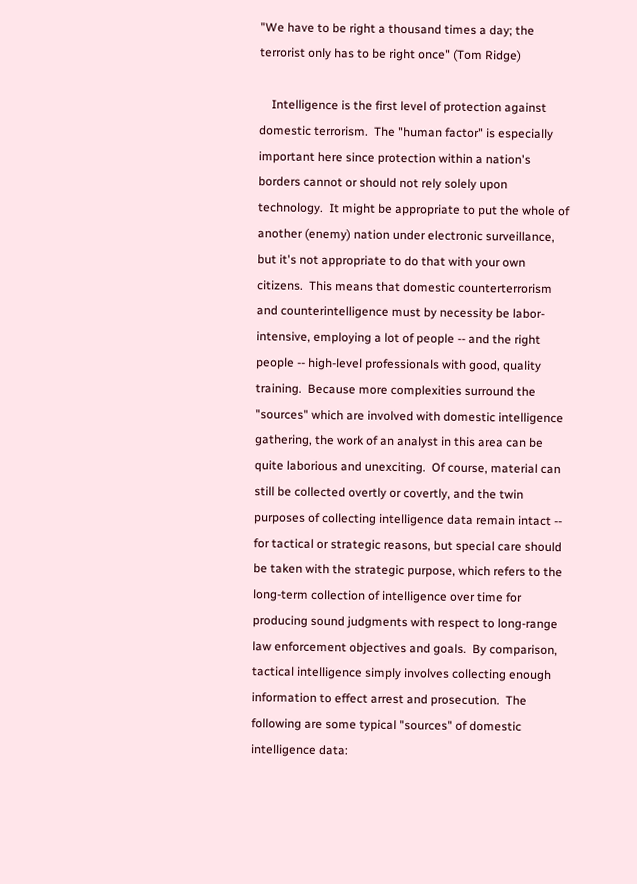"We have to be right a thousand times a day; the terrorist only has to be right once" (Tom Ridge)

    Intelligence is the first level of protection against domestic terrorism.  The "human factor" is especially important here since protection within a nation's borders cannot or should not rely solely upon technology.  It might be appropriate to put the whole of another (enemy) nation under electronic surveillance, but it's not appropriate to do that with your own citizens.  This means that domestic counterterrorism and counterintelligence must by necessity be labor-intensive, employing a lot of people -- and the right people -- high-level professionals with good, quality training.  Because more complexities surround the "sources" which are involved with domestic intelligence gathering, the work of an analyst in this area can be quite laborious and unexciting.  Of course, material can still be collected overtly or covertly, and the twin purposes of collecting intelligence data remain intact -- for tactical or strategic reasons, but special care should be taken with the strategic purpose, which refers to the long-term collection of intelligence over time for producing sound judgments with respect to long-range law enforcement objectives and goals.  By comparison, tactical intelligence simply involves collecting enough information to effect arrest and prosecution.  The following are some typical "sources" of domestic intelligence data: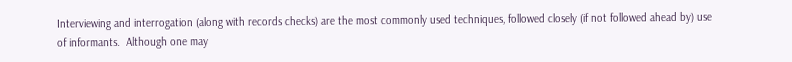Interviewing and interrogation (along with records checks) are the most commonly used techniques, followed closely (if not followed ahead by) use of informants.  Although one may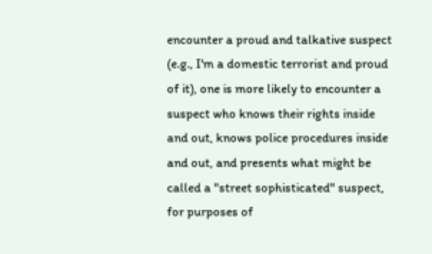encounter a proud and talkative suspect (e.g., I'm a domestic terrorist and proud of it), one is more likely to encounter a suspect who knows their rights inside and out, knows police procedures inside and out, and presents what might be called a "street sophisticated" suspect, for purposes of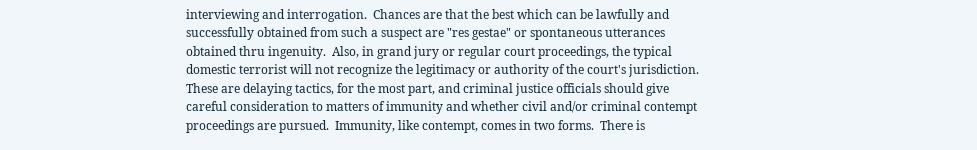interviewing and interrogation.  Chances are that the best which can be lawfully and successfully obtained from such a suspect are "res gestae" or spontaneous utterances obtained thru ingenuity.  Also, in grand jury or regular court proceedings, the typical domestic terrorist will not recognize the legitimacy or authority of the court's jurisdiction.  These are delaying tactics, for the most part, and criminal justice officials should give careful consideration to matters of immunity and whether civil and/or criminal contempt proceedings are pursued.  Immunity, like contempt, comes in two forms.  There is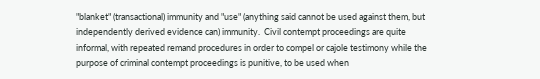"blanket" (transactional) immunity and "use" (anything said cannot be used against them, but independently derived evidence can) immunity.  Civil contempt proceedings are quite informal, with repeated remand procedures in order to compel or cajole testimony while the purpose of criminal contempt proceedings is punitive, to be used when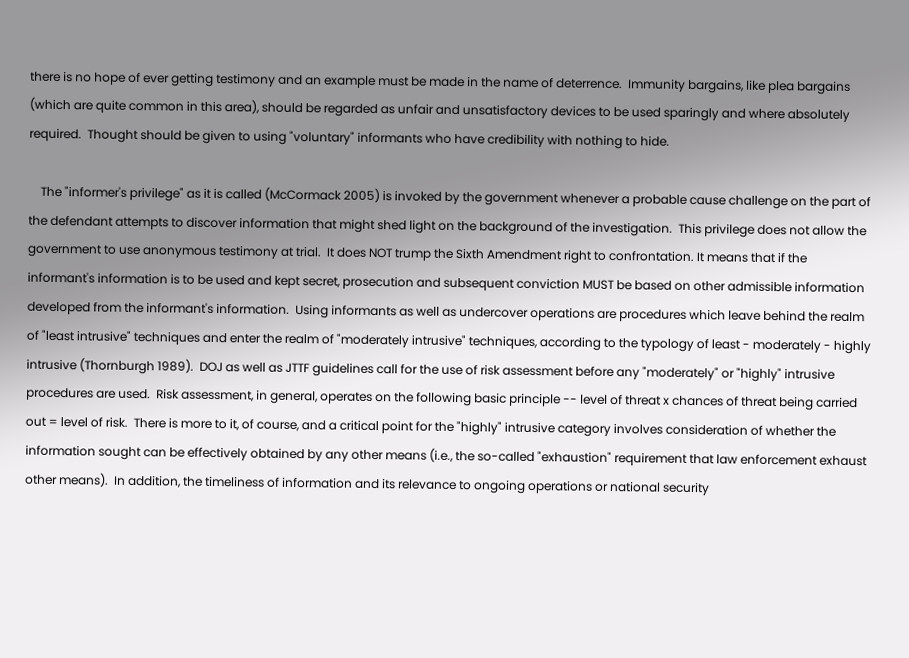there is no hope of ever getting testimony and an example must be made in the name of deterrence.  Immunity bargains, like plea bargains (which are quite common in this area), should be regarded as unfair and unsatisfactory devices to be used sparingly and where absolutely required.  Thought should be given to using "voluntary" informants who have credibility with nothing to hide.

    The "informer's privilege" as it is called (McCormack 2005) is invoked by the government whenever a probable cause challenge on the part of the defendant attempts to discover information that might shed light on the background of the investigation.  This privilege does not allow the government to use anonymous testimony at trial.  It does NOT trump the Sixth Amendment right to confrontation. It means that if the informant's information is to be used and kept secret, prosecution and subsequent conviction MUST be based on other admissible information developed from the informant's information.  Using informants as well as undercover operations are procedures which leave behind the realm of "least intrusive" techniques and enter the realm of "moderately intrusive" techniques, according to the typology of least - moderately - highly intrusive (Thornburgh 1989).  DOJ as well as JTTF guidelines call for the use of risk assessment before any "moderately" or "highly" intrusive procedures are used.  Risk assessment, in general, operates on the following basic principle -- level of threat x chances of threat being carried out = level of risk.  There is more to it, of course, and a critical point for the "highly" intrusive category involves consideration of whether the information sought can be effectively obtained by any other means (i.e., the so-called "exhaustion" requirement that law enforcement exhaust other means).  In addition, the timeliness of information and its relevance to ongoing operations or national security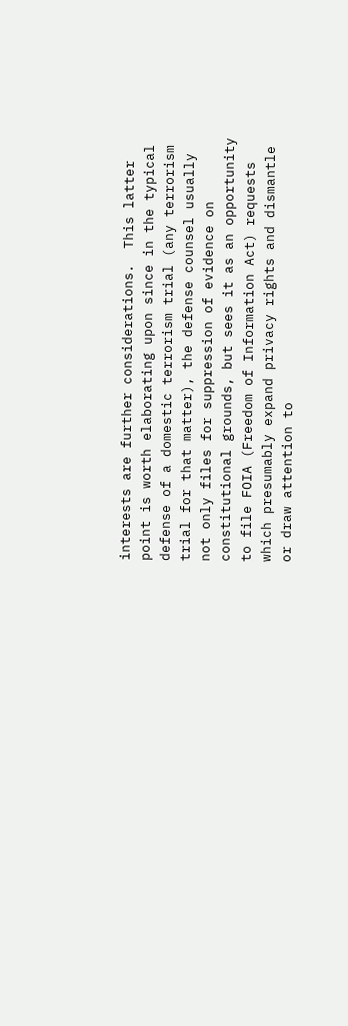interests are further considerations.  This latter point is worth elaborating upon since in the typical defense of a domestic terrorism trial (any terrorism trial for that matter), the defense counsel usually not only files for suppression of evidence on constitutional grounds, but sees it as an opportunity to file FOIA (Freedom of Information Act) requests which presumably expand privacy rights and dismantle or draw attention to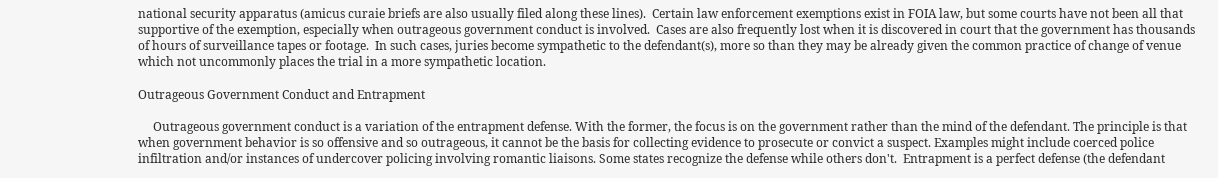national security apparatus (amicus curaie briefs are also usually filed along these lines).  Certain law enforcement exemptions exist in FOIA law, but some courts have not been all that supportive of the exemption, especially when outrageous government conduct is involved.  Cases are also frequently lost when it is discovered in court that the government has thousands of hours of surveillance tapes or footage.  In such cases, juries become sympathetic to the defendant(s), more so than they may be already given the common practice of change of venue which not uncommonly places the trial in a more sympathetic location.

Outrageous Government Conduct and Entrapment

     Outrageous government conduct is a variation of the entrapment defense. With the former, the focus is on the government rather than the mind of the defendant. The principle is that when government behavior is so offensive and so outrageous, it cannot be the basis for collecting evidence to prosecute or convict a suspect. Examples might include coerced police infiltration and/or instances of undercover policing involving romantic liaisons. Some states recognize the defense while others don't.  Entrapment is a perfect defense (the defendant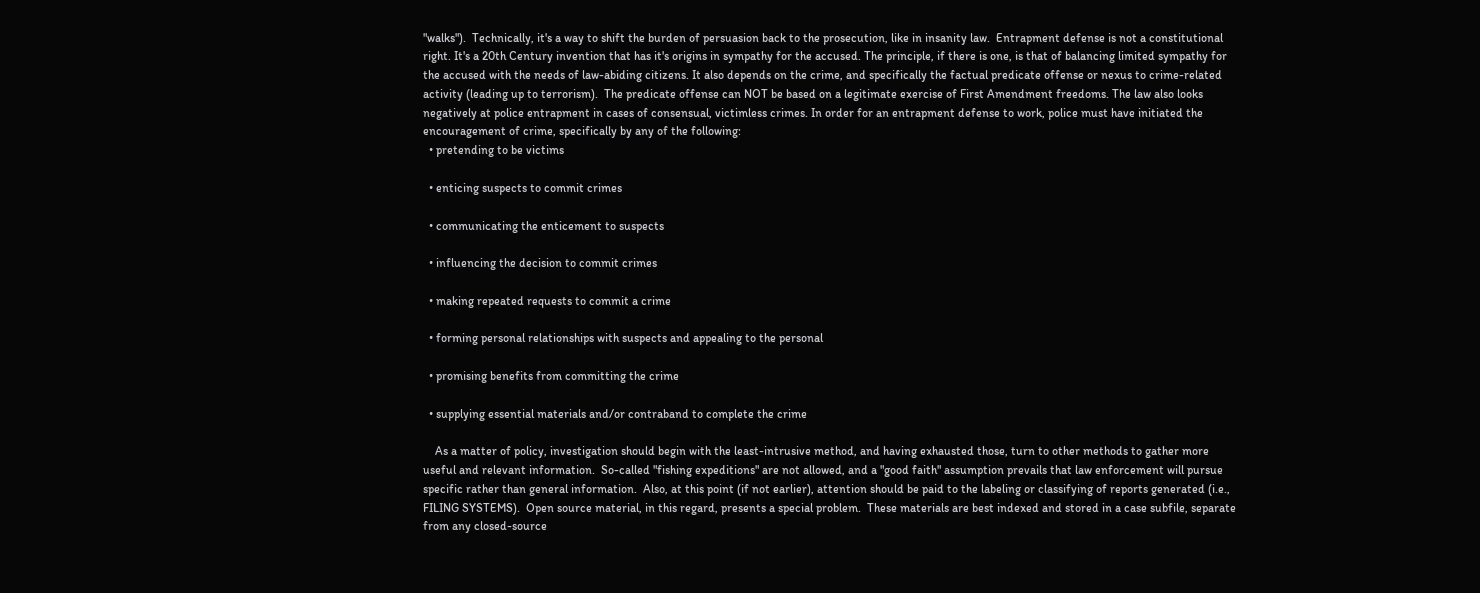"walks").  Technically, it's a way to shift the burden of persuasion back to the prosecution, like in insanity law.  Entrapment defense is not a constitutional right. It's a 20th Century invention that has it's origins in sympathy for the accused. The principle, if there is one, is that of balancing limited sympathy for the accused with the needs of law-abiding citizens. It also depends on the crime, and specifically the factual predicate offense or nexus to crime-related activity (leading up to terrorism).  The predicate offense can NOT be based on a legitimate exercise of First Amendment freedoms. The law also looks negatively at police entrapment in cases of consensual, victimless crimes. In order for an entrapment defense to work, police must have initiated the encouragement of crime, specifically by any of the following:
  • pretending to be victims

  • enticing suspects to commit crimes

  • communicating the enticement to suspects

  • influencing the decision to commit crimes

  • making repeated requests to commit a crime

  • forming personal relationships with suspects and appealing to the personal

  • promising benefits from committing the crime

  • supplying essential materials and/or contraband to complete the crime

    As a matter of policy, investigation should begin with the least-intrusive method, and having exhausted those, turn to other methods to gather more useful and relevant information.  So-called "fishing expeditions" are not allowed, and a "good faith" assumption prevails that law enforcement will pursue specific rather than general information.  Also, at this point (if not earlier), attention should be paid to the labeling or classifying of reports generated (i.e., FILING SYSTEMS).  Open source material, in this regard, presents a special problem.  These materials are best indexed and stored in a case subfile, separate from any closed-source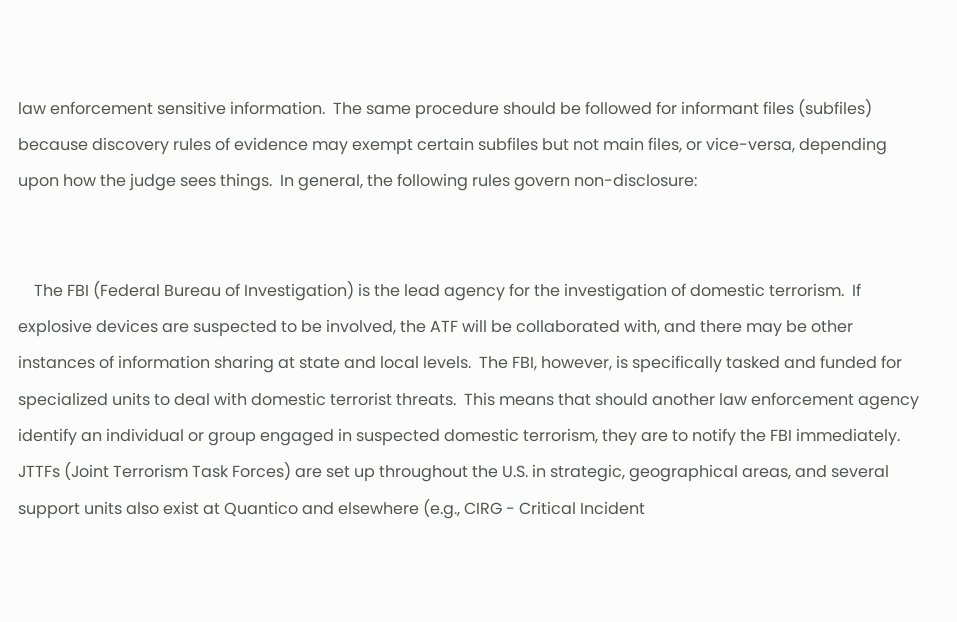law enforcement sensitive information.  The same procedure should be followed for informant files (subfiles) because discovery rules of evidence may exempt certain subfiles but not main files, or vice-versa, depending upon how the judge sees things.  In general, the following rules govern non-disclosure:


    The FBI (Federal Bureau of Investigation) is the lead agency for the investigation of domestic terrorism.  If explosive devices are suspected to be involved, the ATF will be collaborated with, and there may be other instances of information sharing at state and local levels.  The FBI, however, is specifically tasked and funded for specialized units to deal with domestic terrorist threats.  This means that should another law enforcement agency identify an individual or group engaged in suspected domestic terrorism, they are to notify the FBI immediately.  JTTFs (Joint Terrorism Task Forces) are set up throughout the U.S. in strategic, geographical areas, and several support units also exist at Quantico and elsewhere (e.g., CIRG - Critical Incident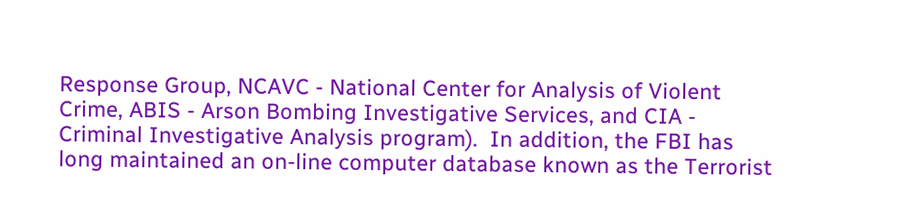Response Group, NCAVC - National Center for Analysis of Violent Crime, ABIS - Arson Bombing Investigative Services, and CIA - Criminal Investigative Analysis program).  In addition, the FBI has long maintained an on-line computer database known as the Terrorist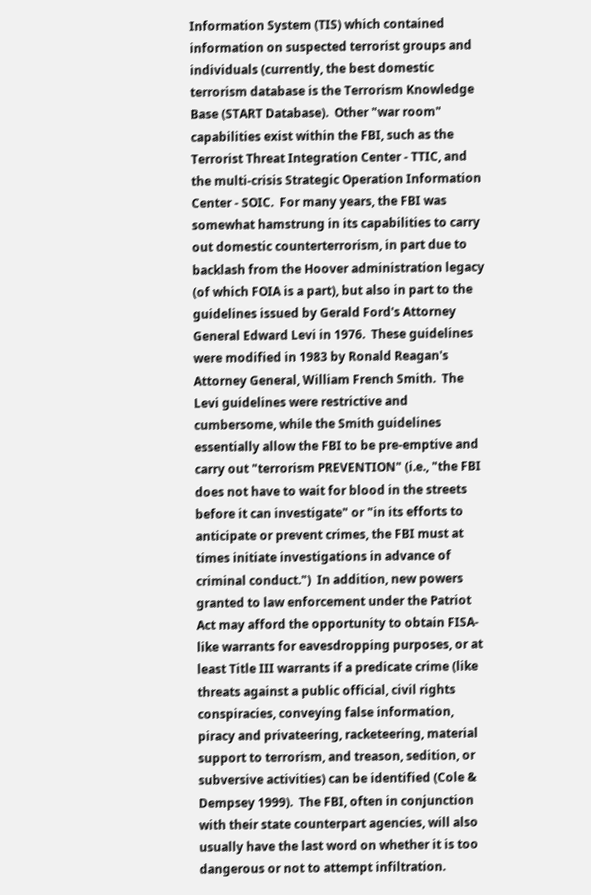Information System (TIS) which contained information on suspected terrorist groups and individuals (currently, the best domestic terrorism database is the Terrorism Knowledge Base (START Database).  Other "war room" capabilities exist within the FBI, such as the Terrorist Threat Integration Center - TTIC, and the multi-crisis Strategic Operation Information Center - SOIC.  For many years, the FBI was somewhat hamstrung in its capabilities to carry out domestic counterterrorism, in part due to backlash from the Hoover administration legacy (of which FOIA is a part), but also in part to the guidelines issued by Gerald Ford's Attorney General Edward Levi in 1976.  These guidelines were modified in 1983 by Ronald Reagan's Attorney General, William French Smith.  The Levi guidelines were restrictive and cumbersome, while the Smith guidelines essentially allow the FBI to be pre-emptive and carry out "terrorism PREVENTION" (i.e., "the FBI does not have to wait for blood in the streets before it can investigate" or "in its efforts to anticipate or prevent crimes, the FBI must at times initiate investigations in advance of criminal conduct.")  In addition, new powers granted to law enforcement under the Patriot Act may afford the opportunity to obtain FISA-like warrants for eavesdropping purposes, or at least Title III warrants if a predicate crime (like threats against a public official, civil rights conspiracies, conveying false information, piracy and privateering, racketeering, material support to terrorism, and treason, sedition, or subversive activities) can be identified (Cole & Dempsey 1999).  The FBI, often in conjunction with their state counterpart agencies, will also usually have the last word on whether it is too dangerous or not to attempt infiltration.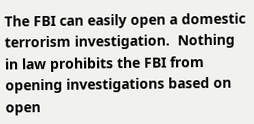The FBI can easily open a domestic terrorism investigation.  Nothing in law prohibits the FBI from opening investigations based on open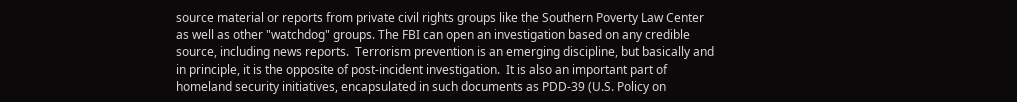source material or reports from private civil rights groups like the Southern Poverty Law Center as well as other "watchdog" groups. The FBI can open an investigation based on any credible source, including news reports.  Terrorism prevention is an emerging discipline, but basically and in principle, it is the opposite of post-incident investigation.  It is also an important part of homeland security initiatives, encapsulated in such documents as PDD-39 (U.S. Policy on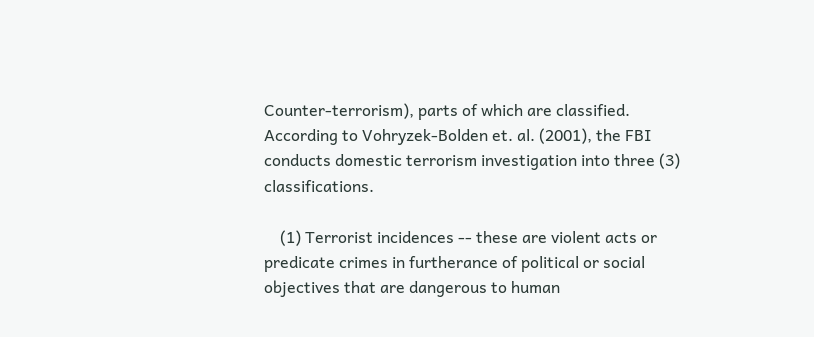Counter-terrorism), parts of which are classified. According to Vohryzek-Bolden et. al. (2001), the FBI conducts domestic terrorism investigation into three (3) classifications.

    (1) Terrorist incidences -- these are violent acts or predicate crimes in furtherance of political or social objectives that are dangerous to human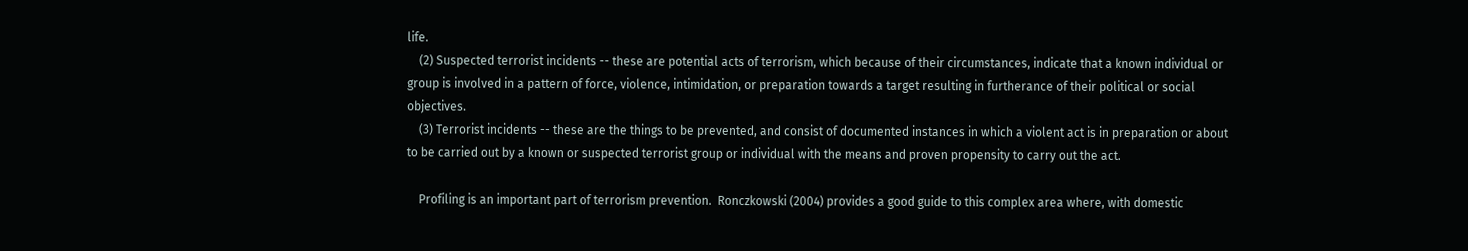life.
    (2) Suspected terrorist incidents -- these are potential acts of terrorism, which because of their circumstances, indicate that a known individual or group is involved in a pattern of force, violence, intimidation, or preparation towards a target resulting in furtherance of their political or social objectives.
    (3) Terrorist incidents -- these are the things to be prevented, and consist of documented instances in which a violent act is in preparation or about to be carried out by a known or suspected terrorist group or individual with the means and proven propensity to carry out the act.

    Profiling is an important part of terrorism prevention.  Ronczkowski (2004) provides a good guide to this complex area where, with domestic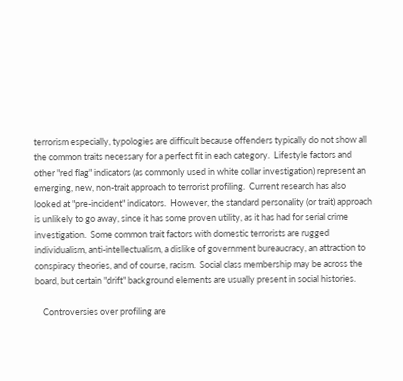terrorism especially, typologies are difficult because offenders typically do not show all the common traits necessary for a perfect fit in each category.  Lifestyle factors and other "red flag" indicators (as commonly used in white collar investigation) represent an emerging, new, non-trait approach to terrorist profiling.  Current research has also looked at "pre-incident" indicators.  However, the standard personality (or trait) approach is unlikely to go away, since it has some proven utility, as it has had for serial crime investigation.  Some common trait factors with domestic terrorists are rugged individualism, anti-intellectualism, a dislike of government bureaucracy, an attraction to conspiracy theories, and of course, racism.  Social class membership may be across the board, but certain "drift" background elements are usually present in social histories.

    Controversies over profiling are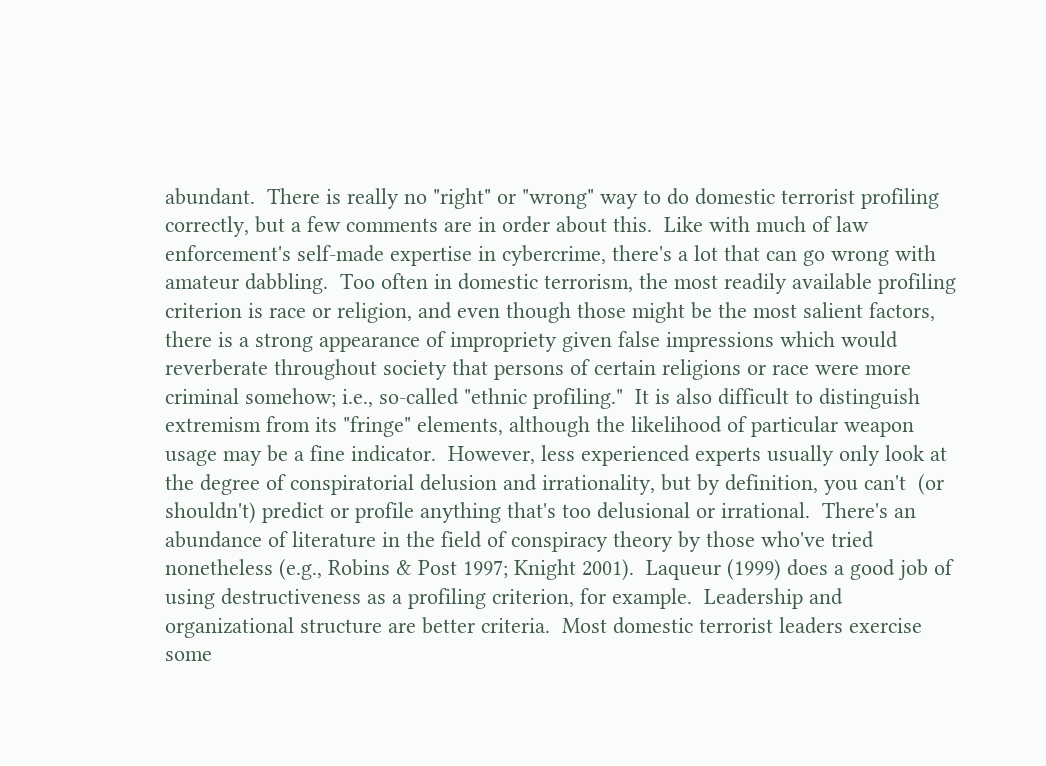abundant.  There is really no "right" or "wrong" way to do domestic terrorist profiling correctly, but a few comments are in order about this.  Like with much of law enforcement's self-made expertise in cybercrime, there's a lot that can go wrong with amateur dabbling.  Too often in domestic terrorism, the most readily available profiling criterion is race or religion, and even though those might be the most salient factors, there is a strong appearance of impropriety given false impressions which would reverberate throughout society that persons of certain religions or race were more criminal somehow; i.e., so-called "ethnic profiling."  It is also difficult to distinguish extremism from its "fringe" elements, although the likelihood of particular weapon usage may be a fine indicator.  However, less experienced experts usually only look at the degree of conspiratorial delusion and irrationality, but by definition, you can't  (or shouldn't) predict or profile anything that's too delusional or irrational.  There's an abundance of literature in the field of conspiracy theory by those who've tried nonetheless (e.g., Robins & Post 1997; Knight 2001).  Laqueur (1999) does a good job of using destructiveness as a profiling criterion, for example.  Leadership and organizational structure are better criteria.  Most domestic terrorist leaders exercise some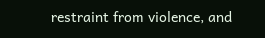restraint from violence, and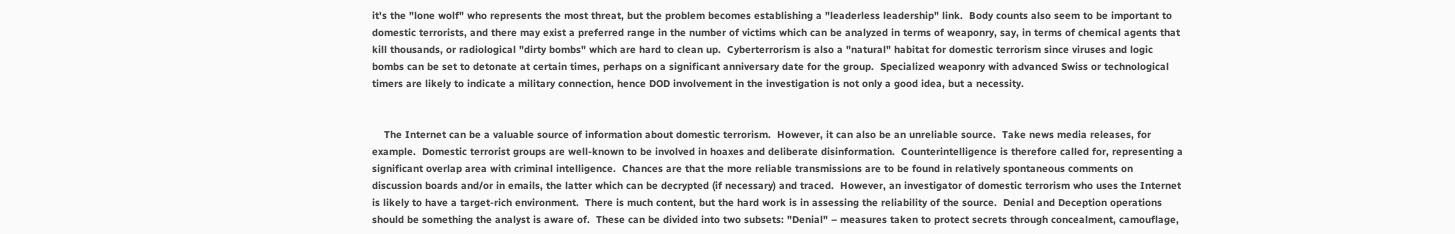it's the "lone wolf" who represents the most threat, but the problem becomes establishing a "leaderless leadership" link.  Body counts also seem to be important to domestic terrorists, and there may exist a preferred range in the number of victims which can be analyzed in terms of weaponry, say, in terms of chemical agents that kill thousands, or radiological "dirty bombs" which are hard to clean up.  Cyberterrorism is also a "natural" habitat for domestic terrorism since viruses and logic bombs can be set to detonate at certain times, perhaps on a significant anniversary date for the group.  Specialized weaponry with advanced Swiss or technological timers are likely to indicate a military connection, hence DOD involvement in the investigation is not only a good idea, but a necessity.


    The Internet can be a valuable source of information about domestic terrorism.  However, it can also be an unreliable source.  Take news media releases, for example.  Domestic terrorist groups are well-known to be involved in hoaxes and deliberate disinformation.  Counterintelligence is therefore called for, representing a significant overlap area with criminal intelligence.  Chances are that the more reliable transmissions are to be found in relatively spontaneous comments on discussion boards and/or in emails, the latter which can be decrypted (if necessary) and traced.  However, an investigator of domestic terrorism who uses the Internet is likely to have a target-rich environment.  There is much content, but the hard work is in assessing the reliability of the source.  Denial and Deception operations should be something the analyst is aware of.  These can be divided into two subsets: "Denial" – measures taken to protect secrets through concealment, camouflage,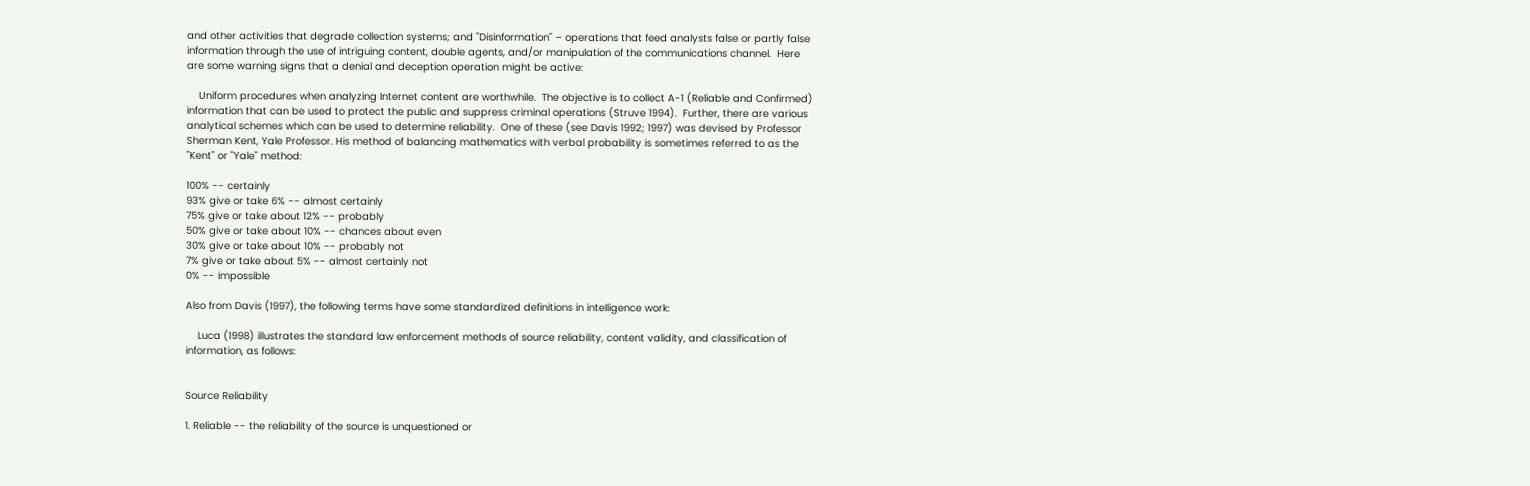and other activities that degrade collection systems; and "Disinformation" – operations that feed analysts false or partly false information through the use of intriguing content, double agents, and/or manipulation of the communications channel.  Here are some warning signs that a denial and deception operation might be active:

    Uniform procedures when analyzing Internet content are worthwhile.  The objective is to collect A-1 (Reliable and Confirmed) information that can be used to protect the public and suppress criminal operations (Struve 1994).  Further, there are various analytical schemes which can be used to determine reliability.  One of these (see Davis 1992; 1997) was devised by Professor Sherman Kent, Yale Professor. His method of balancing mathematics with verbal probability is sometimes referred to as the "Kent" or "Yale" method:

100% -- certainly
93% give or take 6% -- almost certainly
75% give or take about 12% -- probably
50% give or take about 10% -- chances about even
30% give or take about 10% -- probably not
7% give or take about 5% -- almost certainly not
0% -- impossible

Also from Davis (1997), the following terms have some standardized definitions in intelligence work:

    Luca (1998) illustrates the standard law enforcement methods of source reliability, content validity, and classification of information, as follows:


Source Reliability

1. Reliable -- the reliability of the source is unquestioned or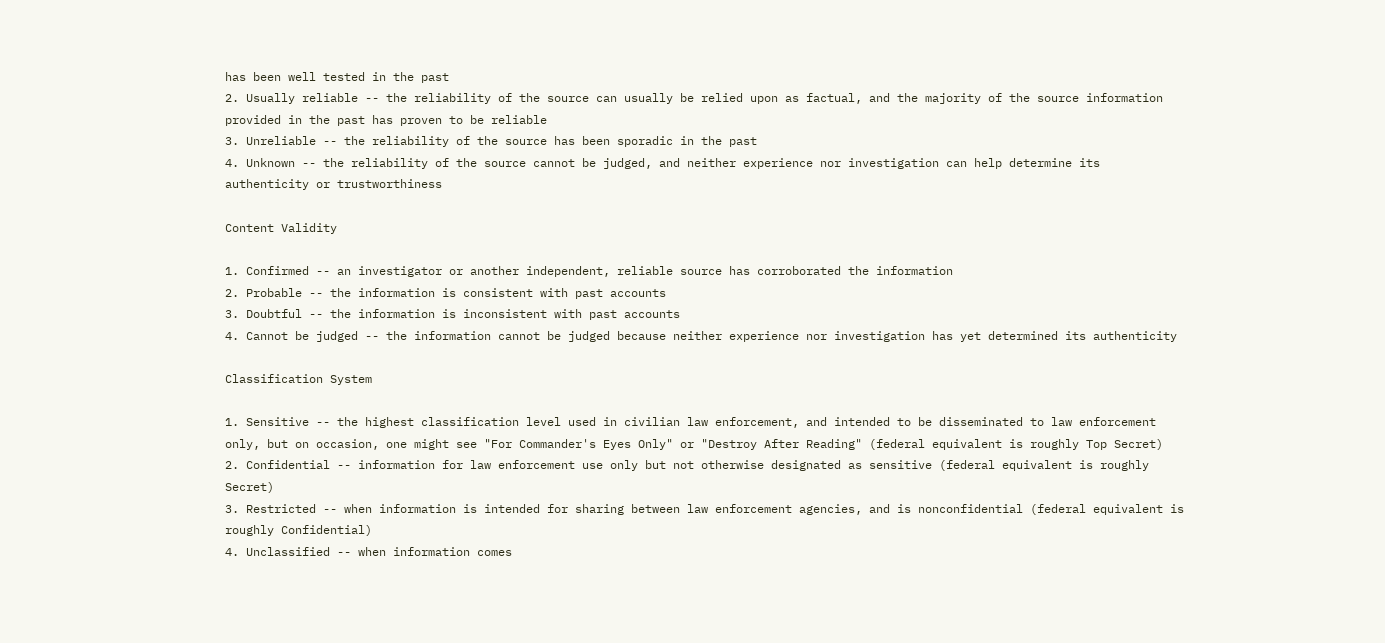has been well tested in the past
2. Usually reliable -- the reliability of the source can usually be relied upon as factual, and the majority of the source information provided in the past has proven to be reliable
3. Unreliable -- the reliability of the source has been sporadic in the past
4. Unknown -- the reliability of the source cannot be judged, and neither experience nor investigation can help determine its authenticity or trustworthiness

Content Validity

1. Confirmed -- an investigator or another independent, reliable source has corroborated the information
2. Probable -- the information is consistent with past accounts
3. Doubtful -- the information is inconsistent with past accounts
4. Cannot be judged -- the information cannot be judged because neither experience nor investigation has yet determined its authenticity

Classification System

1. Sensitive -- the highest classification level used in civilian law enforcement, and intended to be disseminated to law enforcement only, but on occasion, one might see "For Commander's Eyes Only" or "Destroy After Reading" (federal equivalent is roughly Top Secret)
2. Confidential -- information for law enforcement use only but not otherwise designated as sensitive (federal equivalent is roughly Secret)
3. Restricted -- when information is intended for sharing between law enforcement agencies, and is nonconfidential (federal equivalent is roughly Confidential)
4. Unclassified -- when information comes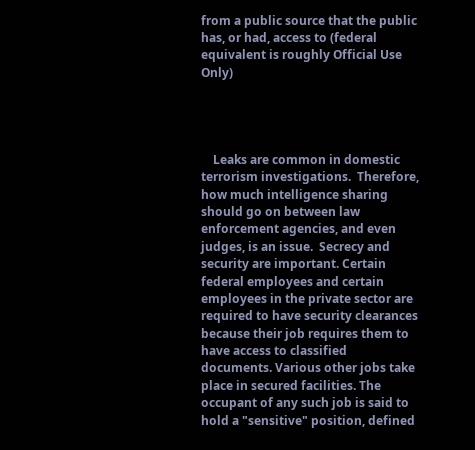from a public source that the public has, or had, access to (federal equivalent is roughly Official Use Only)




    Leaks are common in domestic terrorism investigations.  Therefore, how much intelligence sharing should go on between law enforcement agencies, and even judges, is an issue.  Secrecy and security are important. Certain federal employees and certain employees in the private sector are required to have security clearances because their job requires them to have access to classified documents. Various other jobs take place in secured facilities. The occupant of any such job is said to hold a "sensitive" position, defined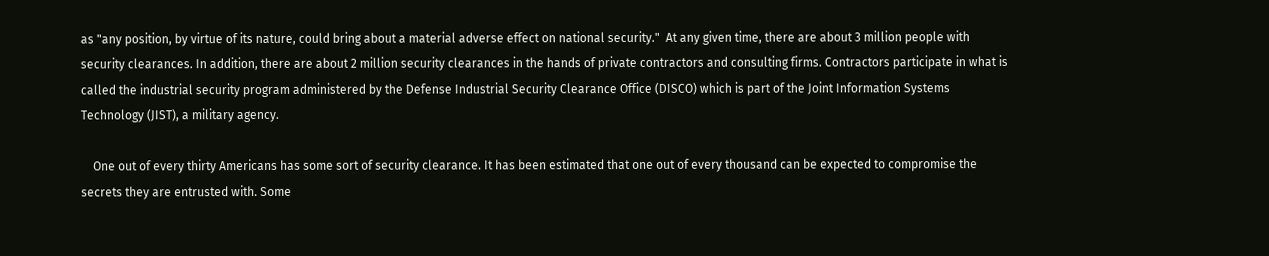as "any position, by virtue of its nature, could bring about a material adverse effect on national security."  At any given time, there are about 3 million people with security clearances. In addition, there are about 2 million security clearances in the hands of private contractors and consulting firms. Contractors participate in what is called the industrial security program administered by the Defense Industrial Security Clearance Office (DISCO) which is part of the Joint Information Systems Technology (JIST), a military agency.

    One out of every thirty Americans has some sort of security clearance. It has been estimated that one out of every thousand can be expected to compromise the secrets they are entrusted with. Some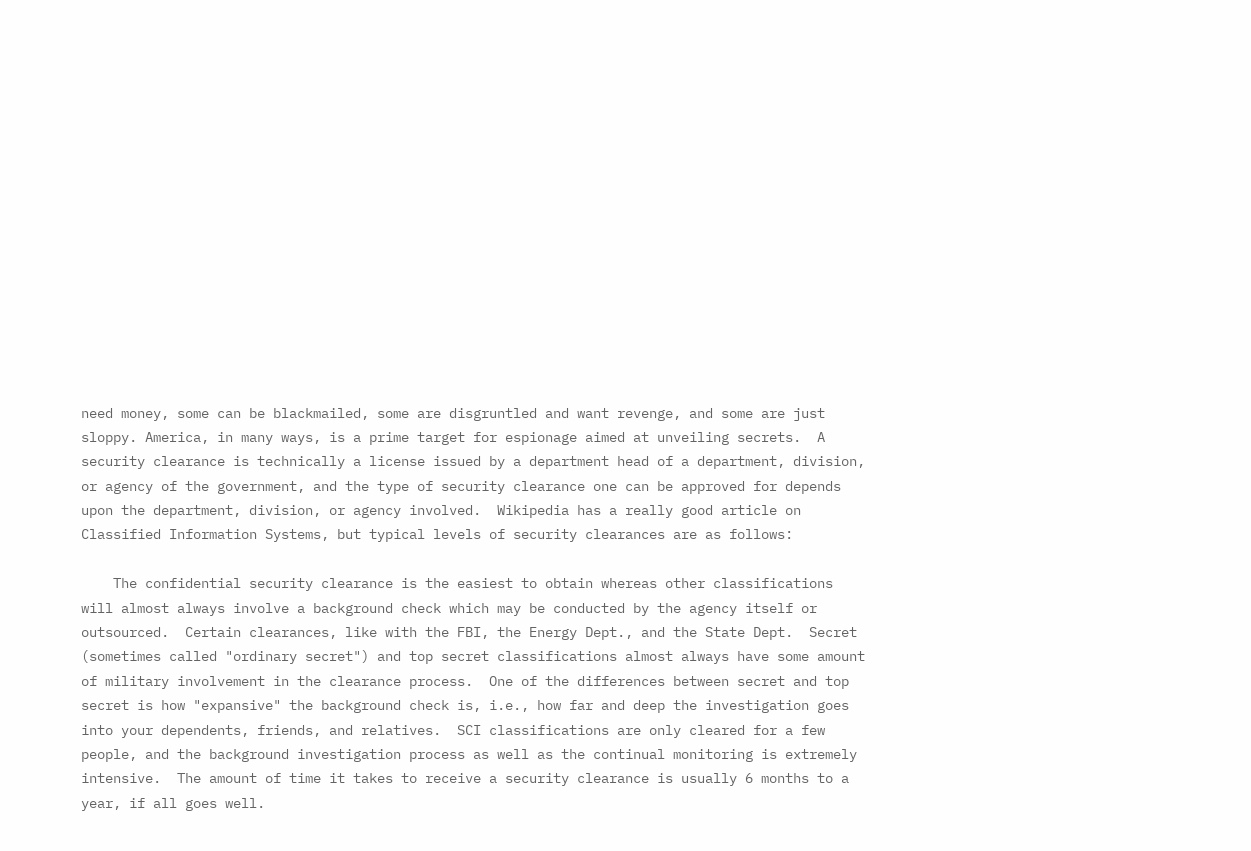need money, some can be blackmailed, some are disgruntled and want revenge, and some are just sloppy. America, in many ways, is a prime target for espionage aimed at unveiling secrets.  A security clearance is technically a license issued by a department head of a department, division, or agency of the government, and the type of security clearance one can be approved for depends upon the department, division, or agency involved.  Wikipedia has a really good article on Classified Information Systems, but typical levels of security clearances are as follows:

    The confidential security clearance is the easiest to obtain whereas other classifications will almost always involve a background check which may be conducted by the agency itself or outsourced.  Certain clearances, like with the FBI, the Energy Dept., and the State Dept.  Secret (sometimes called "ordinary secret") and top secret classifications almost always have some amount of military involvement in the clearance process.  One of the differences between secret and top secret is how "expansive" the background check is, i.e., how far and deep the investigation goes into your dependents, friends, and relatives.  SCI classifications are only cleared for a few people, and the background investigation process as well as the continual monitoring is extremely intensive.  The amount of time it takes to receive a security clearance is usually 6 months to a year, if all goes well.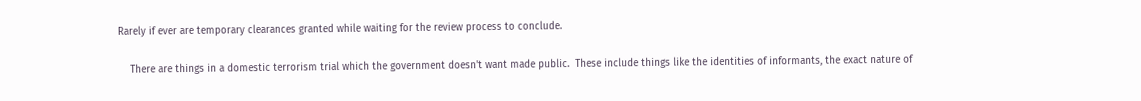Rarely if ever are temporary clearances granted while waiting for the review process to conclude.

    There are things in a domestic terrorism trial which the government doesn't want made public.  These include things like the identities of informants, the exact nature of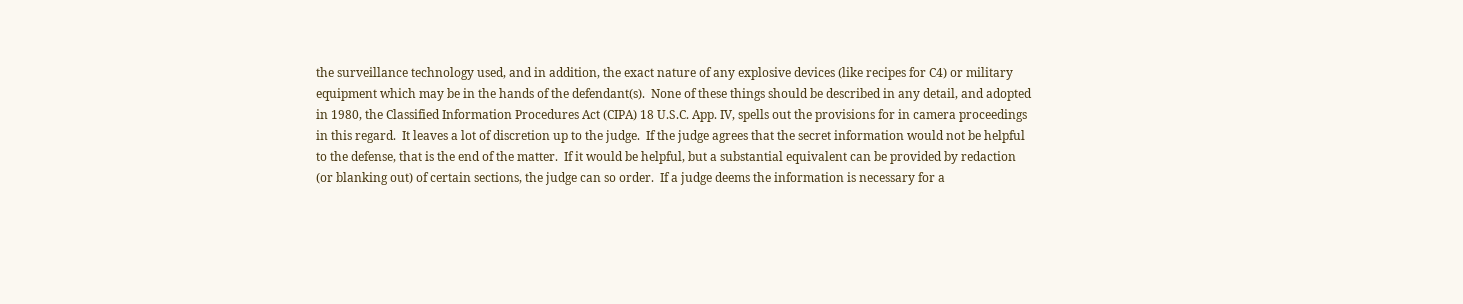the surveillance technology used, and in addition, the exact nature of any explosive devices (like recipes for C4) or military equipment which may be in the hands of the defendant(s).  None of these things should be described in any detail, and adopted in 1980, the Classified Information Procedures Act (CIPA) 18 U.S.C. App. IV, spells out the provisions for in camera proceedings in this regard.  It leaves a lot of discretion up to the judge.  If the judge agrees that the secret information would not be helpful to the defense, that is the end of the matter.  If it would be helpful, but a substantial equivalent can be provided by redaction (or blanking out) of certain sections, the judge can so order.  If a judge deems the information is necessary for a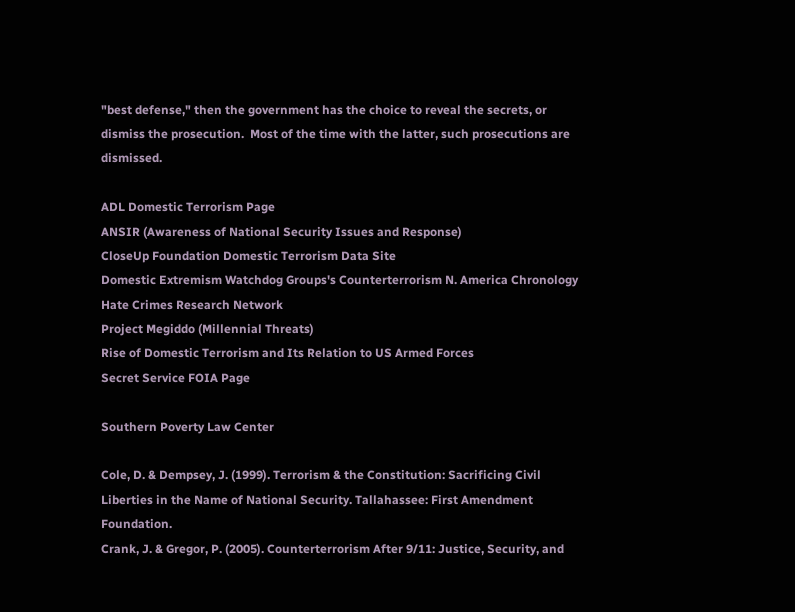"best defense," then the government has the choice to reveal the secrets, or dismiss the prosecution.  Most of the time with the latter, such prosecutions are dismissed.

ADL Domestic Terrorism Page
ANSIR (Awareness of National Security Issues and Response)
CloseUp Foundation Domestic Terrorism Data Site
Domestic Extremism Watchdog Groups's Counterterrorism N. America Chronology
Hate Crimes Research Network
Project Megiddo (Millennial Threats)
Rise of Domestic Terrorism and Its Relation to US Armed Forces
Secret Service FOIA Page

Southern Poverty Law Center

Cole, D. & Dempsey, J. (1999). Terrorism & the Constitution: Sacrificing Civil Liberties in the Name of National Security. Tallahassee: First Amendment Foundation.
Crank, J. & Gregor, P. (2005). Counterterrorism After 9/11: Justice, Security, and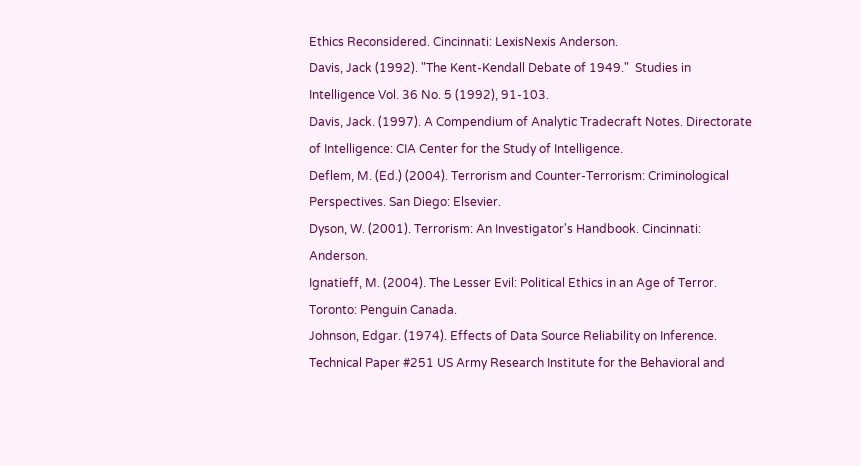Ethics Reconsidered. Cincinnati: LexisNexis Anderson.
Davis, Jack (1992). "The Kent-Kendall Debate of 1949."  Studies in Intelligence Vol. 36 No. 5 (1992), 91-103.
Davis, Jack. (1997). A Compendium of Analytic Tradecraft Notes. Directorate of Intelligence: CIA Center for the Study of Intelligence.
Deflem, M. (Ed.) (2004). Terrorism and Counter-Terrorism: Criminological Perspectives. San Diego: Elsevier.
Dyson, W. (2001). Terrorism: An Investigator's Handbook. Cincinnati: Anderson.
Ignatieff, M. (2004). The Lesser Evil: Political Ethics in an Age of Terror. Toronto: Penguin Canada.
Johnson, Edgar. (1974). Effects of Data Source Reliability on Inference. Technical Paper #251 US Army Research Institute for the Behavioral and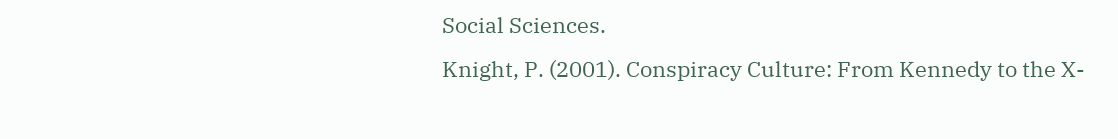Social Sciences.
Knight, P. (2001). Conspiracy Culture: From Kennedy to the X-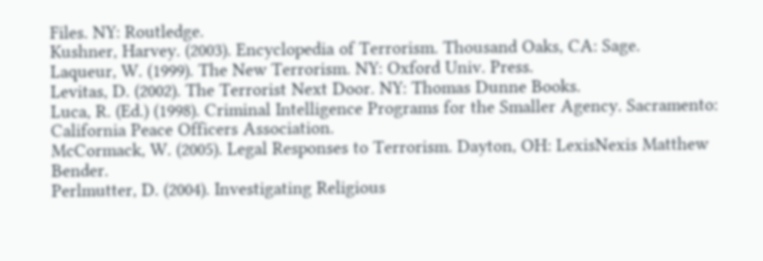Files. NY: Routledge.
Kushner, Harvey. (2003). Encyclopedia of Terrorism. Thousand Oaks, CA: Sage.
Laqueur, W. (1999). The New Terrorism. NY: Oxford Univ. Press.
Levitas, D. (2002). The Terrorist Next Door. NY: Thomas Dunne Books.
Luca, R. (Ed.) (1998). Criminal Intelligence Programs for the Smaller Agency. Sacramento: California Peace Officers Association.
McCormack, W. (2005). Legal Responses to Terrorism. Dayton, OH: LexisNexis Matthew Bender.
Perlmutter, D. (2004). Investigating Religious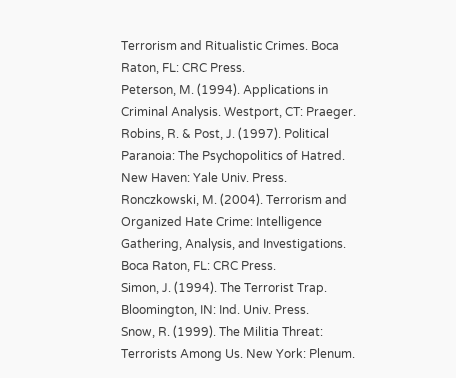Terrorism and Ritualistic Crimes. Boca Raton, FL: CRC Press.
Peterson, M. (1994). Applications in Criminal Analysis. Westport, CT: Praeger.
Robins, R. & Post, J. (1997). Political Paranoia: The Psychopolitics of Hatred. New Haven: Yale Univ. Press.
Ronczkowski, M. (2004). Terrorism and Organized Hate Crime: Intelligence Gathering, Analysis, and Investigations. Boca Raton, FL: CRC Press.
Simon, J. (1994). The Terrorist Trap. Bloomington, IN: Ind. Univ. Press.
Snow, R. (1999). The Militia Threat: Terrorists Among Us. New York: Plenum.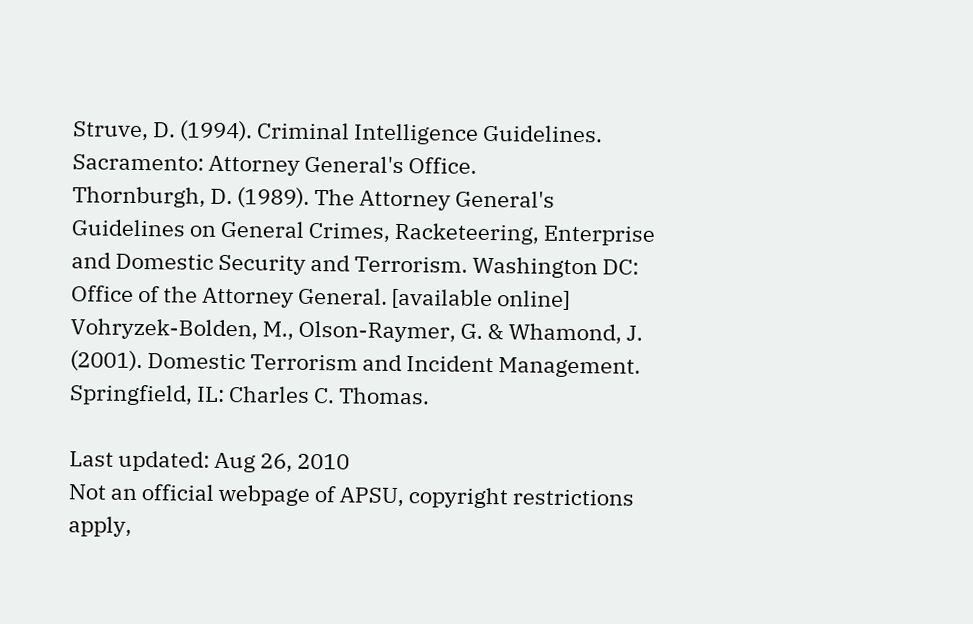Struve, D. (1994). Criminal Intelligence Guidelines. Sacramento: Attorney General's Office.
Thornburgh, D. (1989). The Attorney General's Guidelines on General Crimes, Racketeering, Enterprise and Domestic Security and Terrorism. Washington DC: Office of the Attorney General. [available online]
Vohryzek-Bolden, M., Olson-Raymer, G. & Whamond, J. (2001). Domestic Terrorism and Incident Management. Springfield, IL: Charles C. Thomas.

Last updated: Aug 26, 2010
Not an official webpage of APSU, copyright restrictions apply,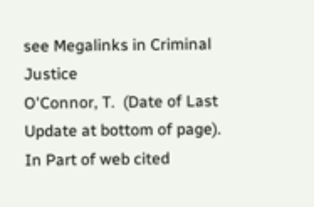see Megalinks in Criminal Justice
O'Connor, T.  (Date of Last Update at bottom of page). In Part of web cited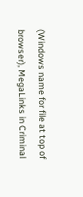(Windows name for file at top of browser), MegaLinks in Criminal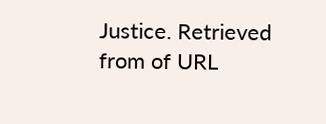Justice. Retrieved from of URL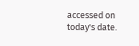accessed on today's date.